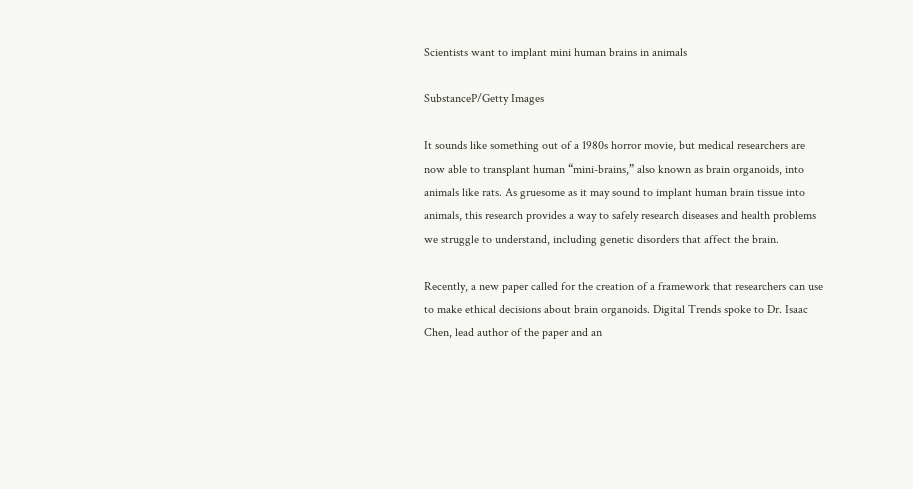Scientists want to implant mini human brains in animals

SubstanceP/Getty Images

It sounds like something out of a 1980s horror movie, but medical researchers are now able to transplant human “mini-brains,” also known as brain organoids, into animals like rats. As gruesome as it may sound to implant human brain tissue into animals, this research provides a way to safely research diseases and health problems we struggle to understand, including genetic disorders that affect the brain.

Recently, a new paper called for the creation of a framework that researchers can use to make ethical decisions about brain organoids. Digital Trends spoke to Dr. Isaac Chen, lead author of the paper and an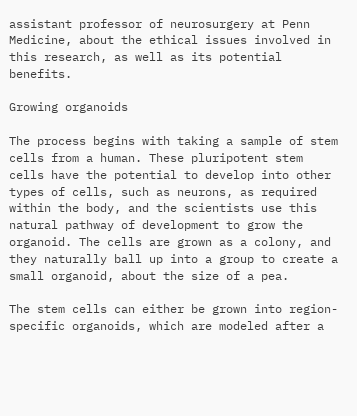assistant professor of neurosurgery at Penn Medicine, about the ethical issues involved in this research, as well as its potential benefits.

Growing organoids

The process begins with taking a sample of stem cells from a human. These pluripotent stem cells have the potential to develop into other types of cells, such as neurons, as required within the body, and the scientists use this natural pathway of development to grow the organoid. The cells are grown as a colony, and they naturally ball up into a group to create a small organoid, about the size of a pea.

The stem cells can either be grown into region-specific organoids, which are modeled after a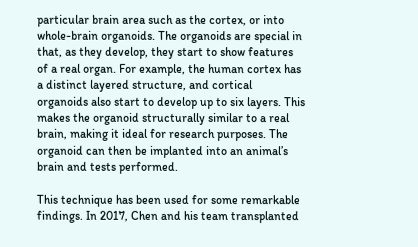particular brain area such as the cortex, or into whole-brain organoids. The organoids are special in that, as they develop, they start to show features of a real organ. For example, the human cortex has a distinct layered structure, and cortical organoids also start to develop up to six layers. This makes the organoid structurally similar to a real brain, making it ideal for research purposes. The organoid can then be implanted into an animal’s brain and tests performed.

This technique has been used for some remarkable findings. In 2017, Chen and his team transplanted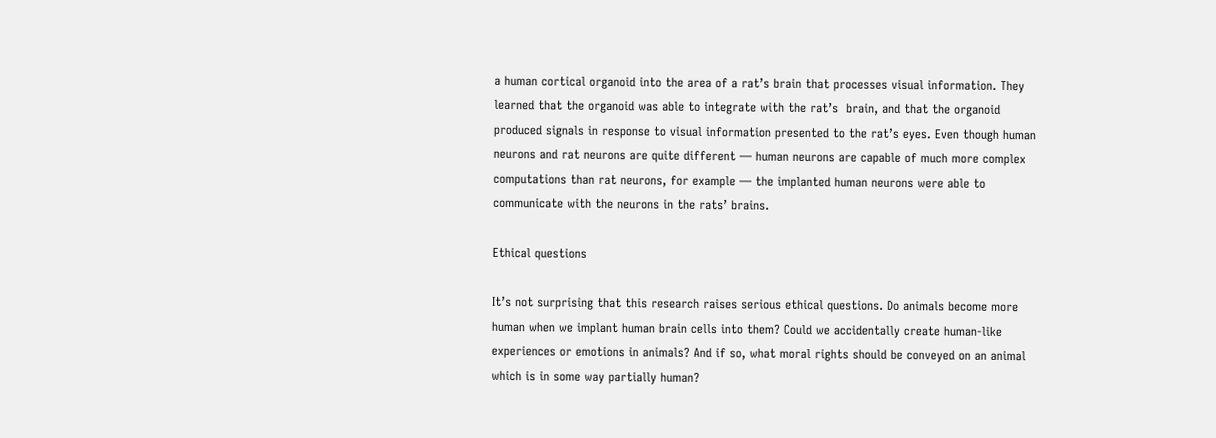a human cortical organoid into the area of a rat’s brain that processes visual information. They learned that the organoid was able to integrate with the rat’s  brain, and that the organoid produced signals in response to visual information presented to the rat’s eyes. Even though human neurons and rat neurons are quite different — human neurons are capable of much more complex computations than rat neurons, for example — the implanted human neurons were able to communicate with the neurons in the rats’ brains.

Ethical questions

It’s not surprising that this research raises serious ethical questions. Do animals become more human when we implant human brain cells into them? Could we accidentally create human-like experiences or emotions in animals? And if so, what moral rights should be conveyed on an animal which is in some way partially human?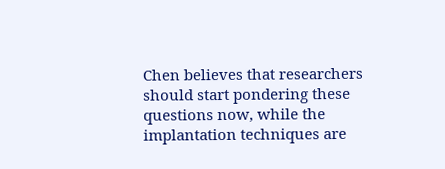Chen believes that researchers should start pondering these questions now, while the implantation techniques are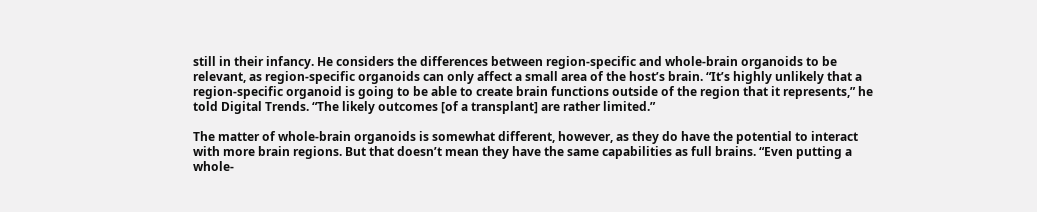still in their infancy. He considers the differences between region-specific and whole-brain organoids to be relevant, as region-specific organoids can only affect a small area of the host’s brain. “It’s highly unlikely that a region-specific organoid is going to be able to create brain functions outside of the region that it represents,” he told Digital Trends. “The likely outcomes [of a transplant] are rather limited.”

The matter of whole-brain organoids is somewhat different, however, as they do have the potential to interact with more brain regions. But that doesn’t mean they have the same capabilities as full brains. “Even putting a whole-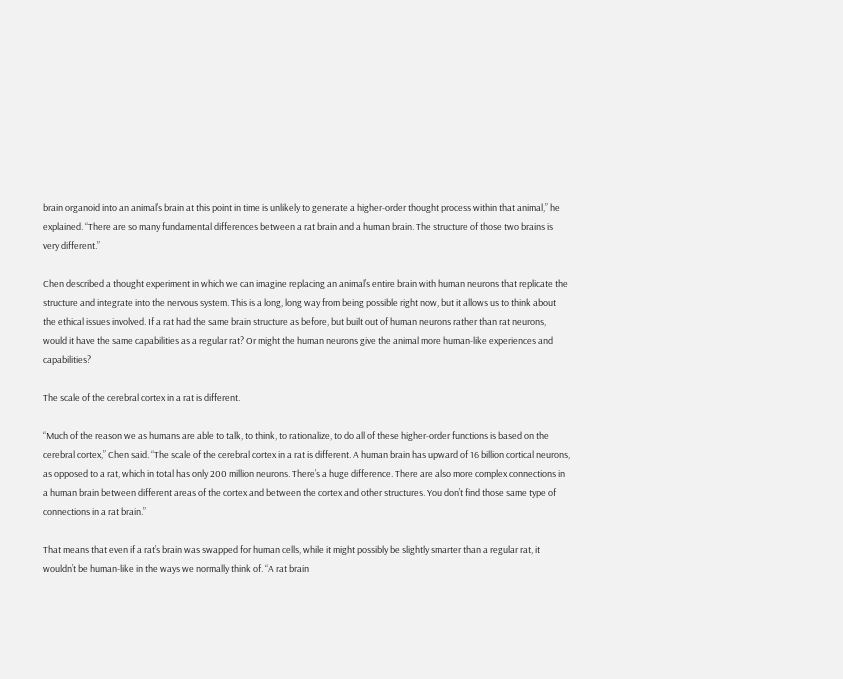brain organoid into an animal’s brain at this point in time is unlikely to generate a higher-order thought process within that animal,” he explained. “There are so many fundamental differences between a rat brain and a human brain. The structure of those two brains is very different.”

Chen described a thought experiment in which we can imagine replacing an animal’s entire brain with human neurons that replicate the structure and integrate into the nervous system. This is a long, long way from being possible right now, but it allows us to think about the ethical issues involved. If a rat had the same brain structure as before, but built out of human neurons rather than rat neurons, would it have the same capabilities as a regular rat? Or might the human neurons give the animal more human-like experiences and capabilities?

The scale of the cerebral cortex in a rat is different.

“Much of the reason we as humans are able to talk, to think, to rationalize, to do all of these higher-order functions is based on the cerebral cortex,” Chen said. “The scale of the cerebral cortex in a rat is different. A human brain has upward of 16 billion cortical neurons, as opposed to a rat, which in total has only 200 million neurons. There’s a huge difference. There are also more complex connections in a human brain between different areas of the cortex and between the cortex and other structures. You don’t find those same type of connections in a rat brain.”

That means that even if a rat’s brain was swapped for human cells, while it might possibly be slightly smarter than a regular rat, it wouldn’t be human-like in the ways we normally think of. “A rat brain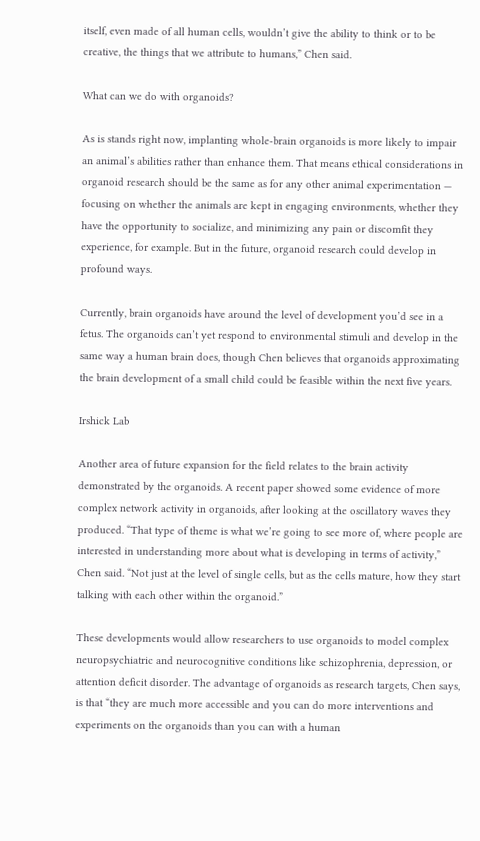itself, even made of all human cells, wouldn’t give the ability to think or to be creative, the things that we attribute to humans,” Chen said.

What can we do with organoids?

As is stands right now, implanting whole-brain organoids is more likely to impair an animal’s abilities rather than enhance them. That means ethical considerations in organoid research should be the same as for any other animal experimentation — focusing on whether the animals are kept in engaging environments, whether they have the opportunity to socialize, and minimizing any pain or discomfit they experience, for example. But in the future, organoid research could develop in profound ways.

Currently, brain organoids have around the level of development you’d see in a fetus. The organoids can’t yet respond to environmental stimuli and develop in the same way a human brain does, though Chen believes that organoids approximating the brain development of a small child could be feasible within the next five years.

Irshick Lab

Another area of future expansion for the field relates to the brain activity demonstrated by the organoids. A recent paper showed some evidence of more complex network activity in organoids, after looking at the oscillatory waves they produced. “That type of theme is what we’re going to see more of, where people are interested in understanding more about what is developing in terms of activity,” Chen said. “Not just at the level of single cells, but as the cells mature, how they start talking with each other within the organoid.”

These developments would allow researchers to use organoids to model complex neuropsychiatric and neurocognitive conditions like schizophrenia, depression, or attention deficit disorder. The advantage of organoids as research targets, Chen says, is that “they are much more accessible and you can do more interventions and experiments on the organoids than you can with a human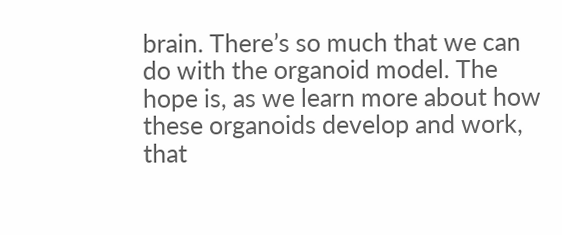brain. There’s so much that we can do with the organoid model. The hope is, as we learn more about how these organoids develop and work, that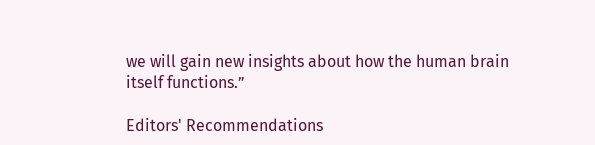we will gain new insights about how the human brain itself functions.”

Editors' Recommendations